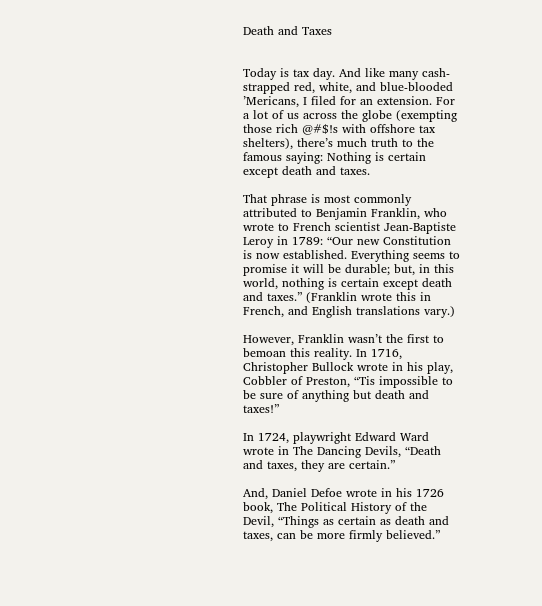Death and Taxes


Today is tax day. And like many cash-strapped red, white, and blue-blooded ’Mericans, I filed for an extension. For a lot of us across the globe (exempting those rich @#$!s with offshore tax shelters), there’s much truth to the famous saying: Nothing is certain except death and taxes.

That phrase is most commonly attributed to Benjamin Franklin, who wrote to French scientist Jean-Baptiste Leroy in 1789: “Our new Constitution is now established. Everything seems to promise it will be durable; but, in this world, nothing is certain except death and taxes.” (Franklin wrote this in French, and English translations vary.)

However, Franklin wasn’t the first to bemoan this reality. In 1716, Christopher Bullock wrote in his play, Cobbler of Preston, “Tis impossible to be sure of anything but death and taxes!”

In 1724, playwright Edward Ward wrote in The Dancing Devils, “Death and taxes, they are certain.”

And, Daniel Defoe wrote in his 1726 book, The Political History of the Devil, “Things as certain as death and taxes, can be more firmly believed.”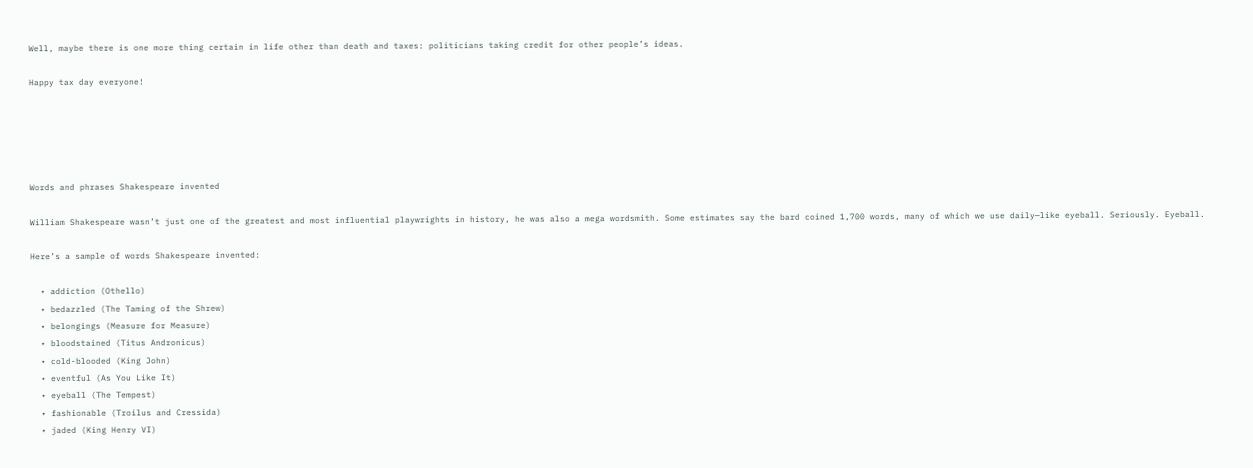Well, maybe there is one more thing certain in life other than death and taxes: politicians taking credit for other people’s ideas.

Happy tax day everyone!





Words and phrases Shakespeare invented

William Shakespeare wasn’t just one of the greatest and most influential playwrights in history, he was also a mega wordsmith. Some estimates say the bard coined 1,700 words, many of which we use daily—like eyeball. Seriously. Eyeball.

Here’s a sample of words Shakespeare invented:

  • addiction (Othello)
  • bedazzled (The Taming of the Shrew)
  • belongings (Measure for Measure)
  • bloodstained (Titus Andronicus)
  • cold-blooded (King John)
  • eventful (As You Like It)
  • eyeball (The Tempest)
  • fashionable (Troilus and Cressida)
  • jaded (King Henry VI)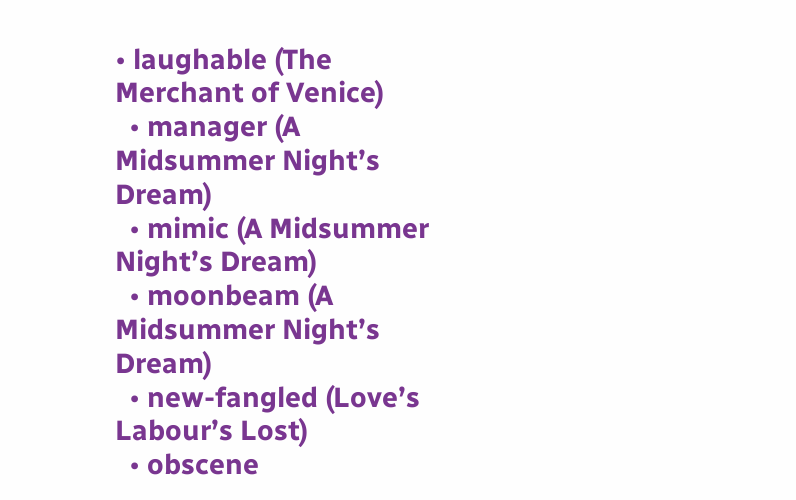• laughable (The Merchant of Venice)
  • manager (A Midsummer Night’s Dream)
  • mimic (A Midsummer Night’s Dream)
  • moonbeam (A Midsummer Night’s Dream)
  • new-fangled (Love’s Labour’s Lost)
  • obscene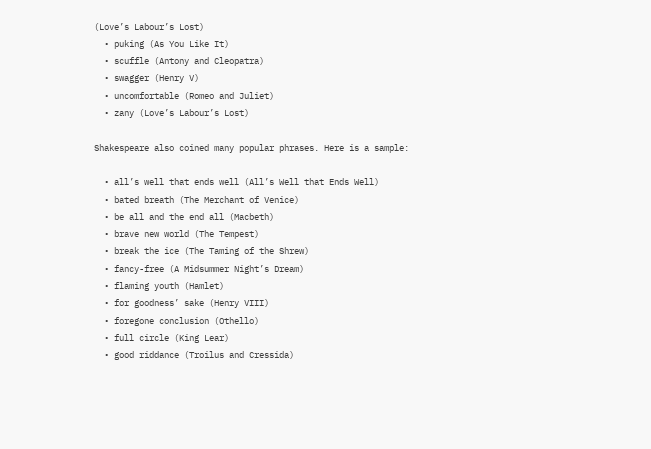(Love’s Labour’s Lost)
  • puking (As You Like It)
  • scuffle (Antony and Cleopatra)
  • swagger (Henry V)
  • uncomfortable (Romeo and Juliet)
  • zany (Love’s Labour’s Lost)

Shakespeare also coined many popular phrases. Here is a sample:

  • all’s well that ends well (All’s Well that Ends Well)
  • bated breath (The Merchant of Venice)
  • be all and the end all (Macbeth)
  • brave new world (The Tempest)
  • break the ice (The Taming of the Shrew)
  • fancy-free (A Midsummer Night’s Dream)
  • flaming youth (Hamlet)
  • for goodness’ sake (Henry VIII)
  • foregone conclusion (Othello)
  • full circle (King Lear)
  • good riddance (Troilus and Cressida)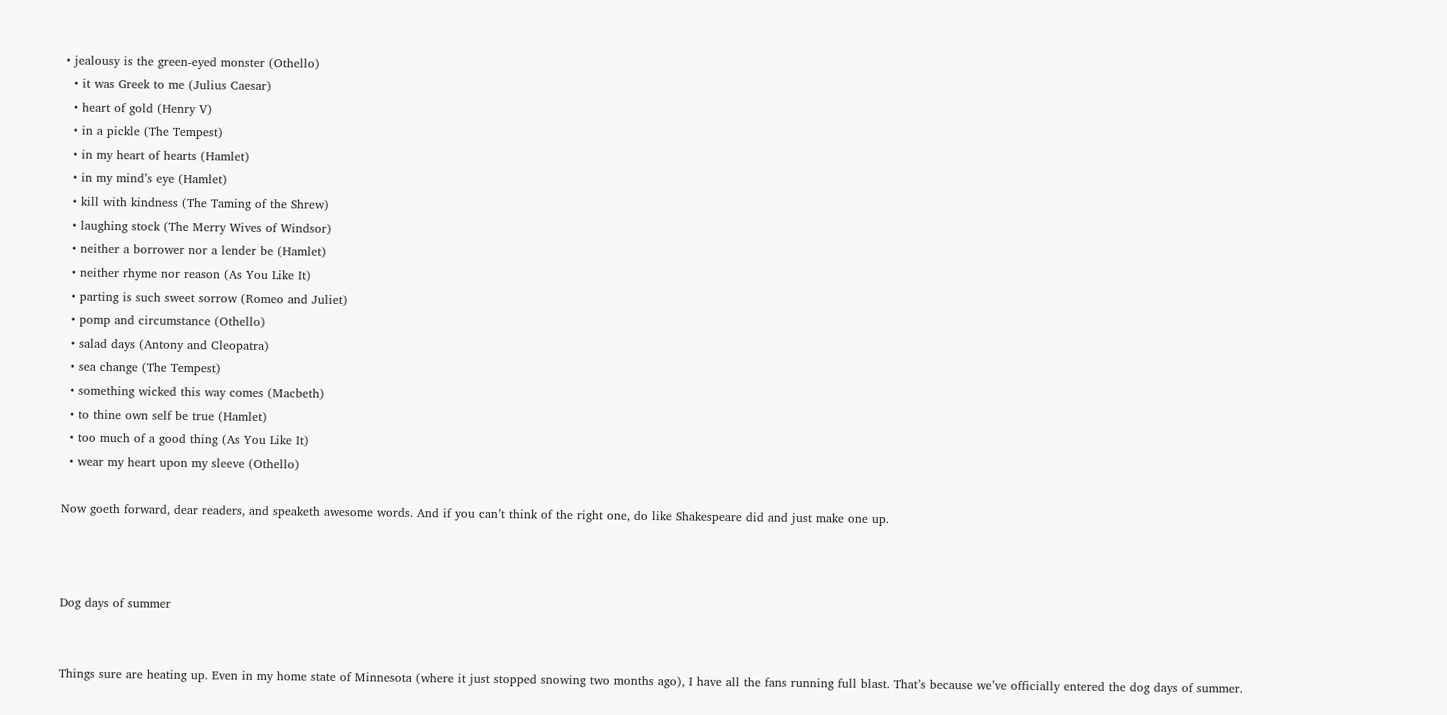• jealousy is the green-eyed monster (Othello)
  • it was Greek to me (Julius Caesar)
  • heart of gold (Henry V)
  • in a pickle (The Tempest)
  • in my heart of hearts (Hamlet)
  • in my mind’s eye (Hamlet)
  • kill with kindness (The Taming of the Shrew)
  • laughing stock (The Merry Wives of Windsor)
  • neither a borrower nor a lender be (Hamlet)
  • neither rhyme nor reason (As You Like It)
  • parting is such sweet sorrow (Romeo and Juliet)
  • pomp and circumstance (Othello)
  • salad days (Antony and Cleopatra)
  • sea change (The Tempest)
  • something wicked this way comes (Macbeth)
  • to thine own self be true (Hamlet)
  • too much of a good thing (As You Like It)
  • wear my heart upon my sleeve (Othello)

Now goeth forward, dear readers, and speaketh awesome words. And if you can’t think of the right one, do like Shakespeare did and just make one up.



Dog days of summer


Things sure are heating up. Even in my home state of Minnesota (where it just stopped snowing two months ago), I have all the fans running full blast. That’s because we’ve officially entered the dog days of summer.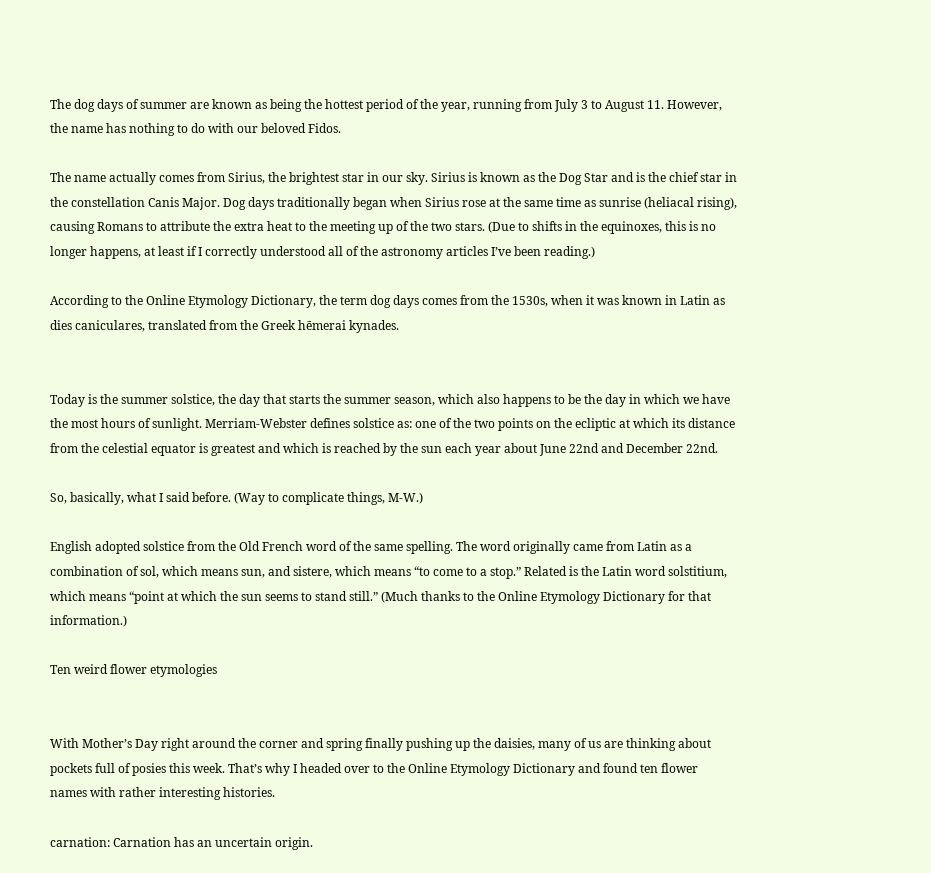The dog days of summer are known as being the hottest period of the year, running from July 3 to August 11. However, the name has nothing to do with our beloved Fidos.

The name actually comes from Sirius, the brightest star in our sky. Sirius is known as the Dog Star and is the chief star in the constellation Canis Major. Dog days traditionally began when Sirius rose at the same time as sunrise (heliacal rising), causing Romans to attribute the extra heat to the meeting up of the two stars. (Due to shifts in the equinoxes, this is no longer happens, at least if I correctly understood all of the astronomy articles I’ve been reading.)

According to the Online Etymology Dictionary, the term dog days comes from the 1530s, when it was known in Latin as dies caniculares, translated from the Greek hēmerai kynades.


Today is the summer solstice, the day that starts the summer season, which also happens to be the day in which we have the most hours of sunlight. Merriam-Webster defines solstice as: one of the two points on the ecliptic at which its distance from the celestial equator is greatest and which is reached by the sun each year about June 22nd and December 22nd.

So, basically, what I said before. (Way to complicate things, M-W.)

English adopted solstice from the Old French word of the same spelling. The word originally came from Latin as a combination of sol, which means sun, and sistere, which means “to come to a stop.” Related is the Latin word solstitium, which means “point at which the sun seems to stand still.” (Much thanks to the Online Etymology Dictionary for that information.)

Ten weird flower etymologies


With Mother’s Day right around the corner and spring finally pushing up the daisies, many of us are thinking about pockets full of posies this week. That’s why I headed over to the Online Etymology Dictionary and found ten flower names with rather interesting histories.

carnation: Carnation has an uncertain origin.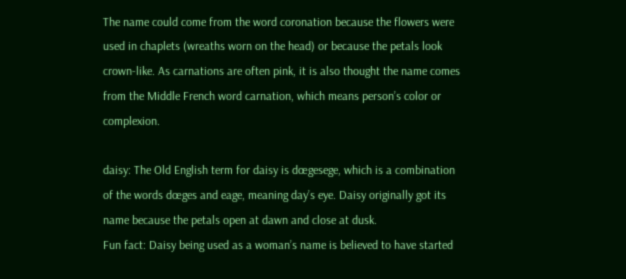The name could come from the word coronation because the flowers were used in chaplets (wreaths worn on the head) or because the petals look crown-like. As carnations are often pink, it is also thought the name comes from the Middle French word carnation, which means person’s color or complexion.

daisy: The Old English term for daisy is dœgesege, which is a combination of the words dœges and eage, meaning day’s eye. Daisy originally got its name because the petals open at dawn and close at dusk.
Fun fact: Daisy being used as a woman’s name is believed to have started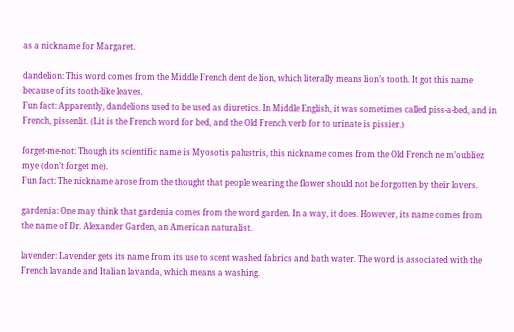as a nickname for Margaret.

dandelion: This word comes from the Middle French dent de lion, which literally means lion’s tooth. It got this name because of its tooth-like leaves.
Fun fact: Apparently, dandelions used to be used as diuretics. In Middle English, it was sometimes called piss-a-bed, and in French, pissenlit. (Lit is the French word for bed, and the Old French verb for to urinate is pissier.)

forget-me-not: Though its scientific name is Myosotis palustris, this nickname comes from the Old French ne m’oubliez mye (don’t forget me).
Fun fact: The nickname arose from the thought that people wearing the flower should not be forgotten by their lovers.

gardenia: One may think that gardenia comes from the word garden. In a way, it does. However, its name comes from the name of Dr. Alexander Garden, an American naturalist.

lavender: Lavender gets its name from its use to scent washed fabrics and bath water. The word is associated with the French lavande and Italian lavanda, which means a washing.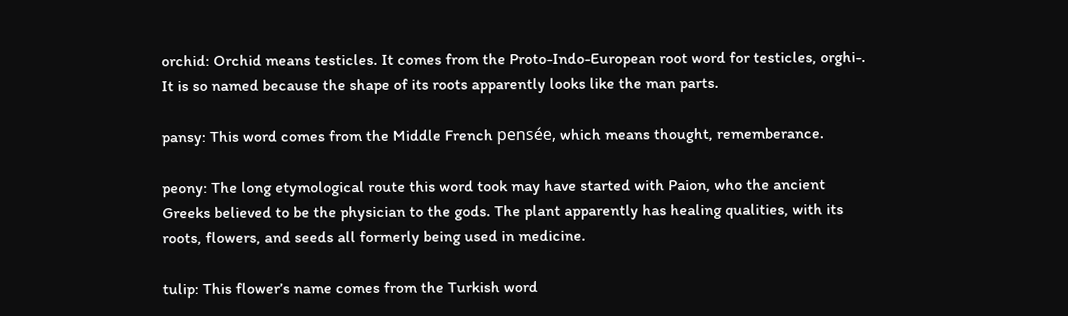orchid: Orchid means testicles. It comes from the Proto-Indo-European root word for testicles, orghi-. It is so named because the shape of its roots apparently looks like the man parts.

pansy: This word comes from the Middle French pensée, which means thought, rememberance.

peony: The long etymological route this word took may have started with Paion, who the ancient Greeks believed to be the physician to the gods. The plant apparently has healing qualities, with its roots, flowers, and seeds all formerly being used in medicine.

tulip: This flower’s name comes from the Turkish word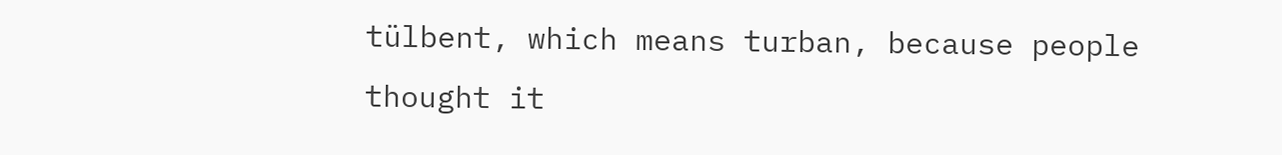tülbent, which means turban, because people thought it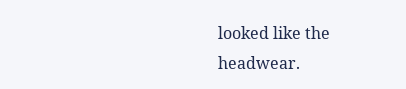looked like the headwear.